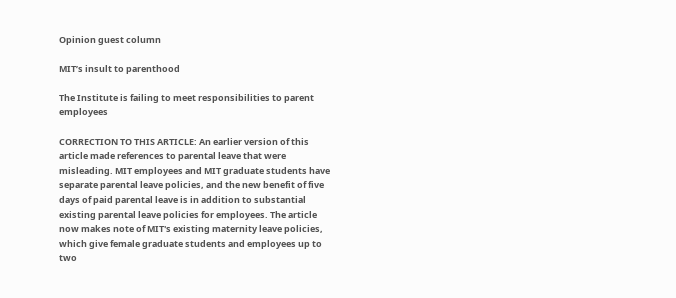Opinion guest column

MIT’s insult to parenthood

The Institute is failing to meet responsibilities to parent employees

CORRECTION TO THIS ARTICLE: An earlier version of this article made references to parental leave that were misleading. MIT employees and MIT graduate students have separate parental leave policies, and the new benefit of five days of paid parental leave is in addition to substantial existing parental leave policies for employees. The article now makes note of MIT's existing maternity leave policies, which give female graduate students and employees up to two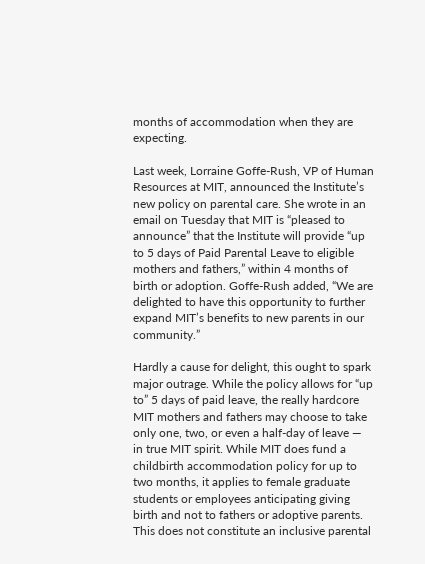months of accommodation when they are expecting.

Last week, Lorraine Goffe-Rush, VP of Human Resources at MIT, announced the Institute’s new policy on parental care. She wrote in an email on Tuesday that MIT is “pleased to announce” that the Institute will provide “up to 5 days of Paid Parental Leave to eligible mothers and fathers,” within 4 months of birth or adoption. Goffe-Rush added, “We are delighted to have this opportunity to further expand MIT’s benefits to new parents in our community.”

Hardly a cause for delight, this ought to spark major outrage. While the policy allows for “up to” 5 days of paid leave, the really hardcore MIT mothers and fathers may choose to take only one, two, or even a half-day of leave — in true MIT spirit. While MIT does fund a childbirth accommodation policy for up to two months, it applies to female graduate students or employees anticipating giving birth and not to fathers or adoptive parents. This does not constitute an inclusive parental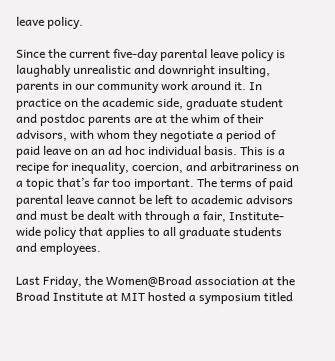leave policy.

Since the current five-day parental leave policy is laughably unrealistic and downright insulting, parents in our community work around it. In practice on the academic side, graduate student and postdoc parents are at the whim of their advisors, with whom they negotiate a period of paid leave on an ad hoc individual basis. This is a recipe for inequality, coercion, and arbitrariness on a topic that’s far too important. The terms of paid parental leave cannot be left to academic advisors and must be dealt with through a fair, Institute-wide policy that applies to all graduate students and employees.

Last Friday, the Women@Broad association at the Broad Institute at MIT hosted a symposium titled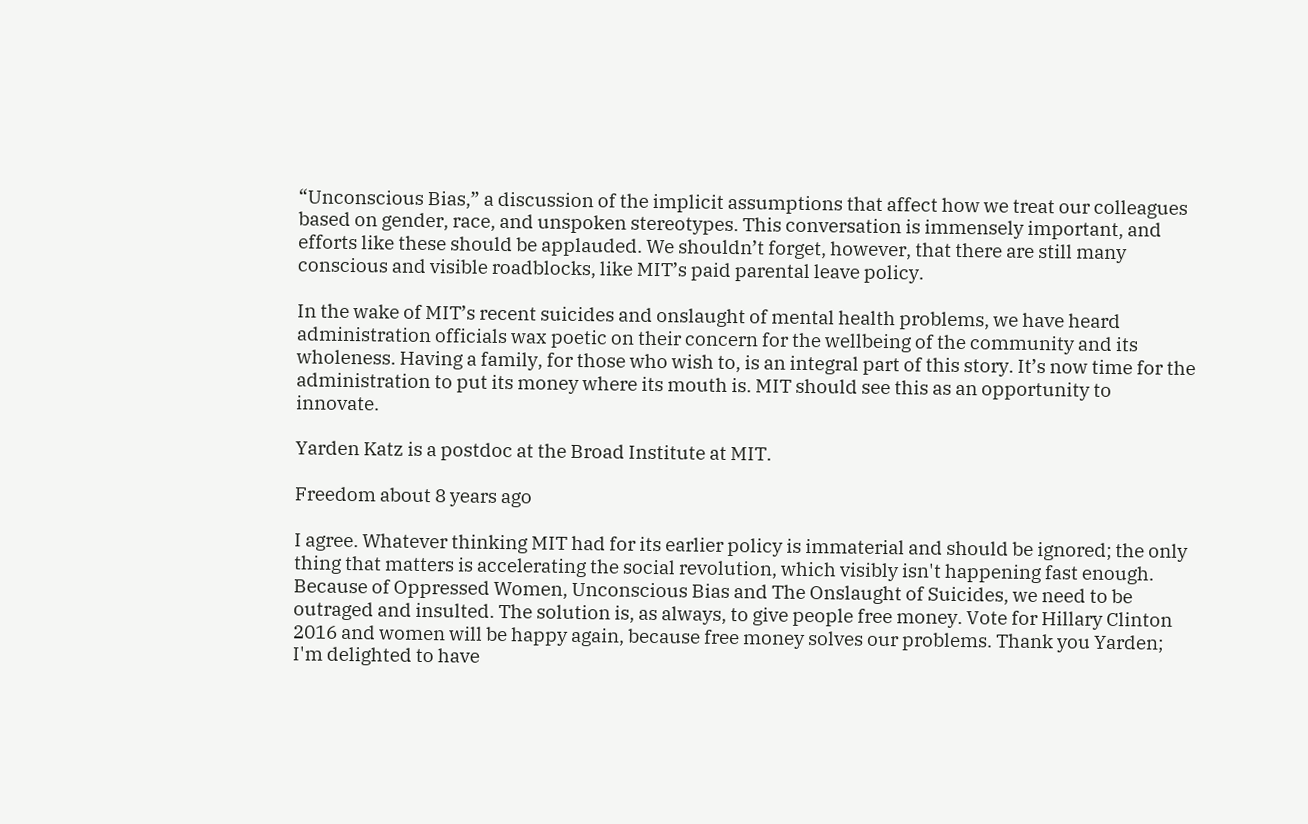“Unconscious Bias,” a discussion of the implicit assumptions that affect how we treat our colleagues based on gender, race, and unspoken stereotypes. This conversation is immensely important, and efforts like these should be applauded. We shouldn’t forget, however, that there are still many conscious and visible roadblocks, like MIT’s paid parental leave policy.

In the wake of MIT’s recent suicides and onslaught of mental health problems, we have heard administration officials wax poetic on their concern for the wellbeing of the community and its wholeness. Having a family, for those who wish to, is an integral part of this story. It’s now time for the administration to put its money where its mouth is. MIT should see this as an opportunity to innovate.

Yarden Katz is a postdoc at the Broad Institute at MIT.

Freedom about 8 years ago

I agree. Whatever thinking MIT had for its earlier policy is immaterial and should be ignored; the only thing that matters is accelerating the social revolution, which visibly isn't happening fast enough. Because of Oppressed Women, Unconscious Bias and The Onslaught of Suicides, we need to be outraged and insulted. The solution is, as always, to give people free money. Vote for Hillary Clinton 2016 and women will be happy again, because free money solves our problems. Thank you Yarden; I'm delighted to have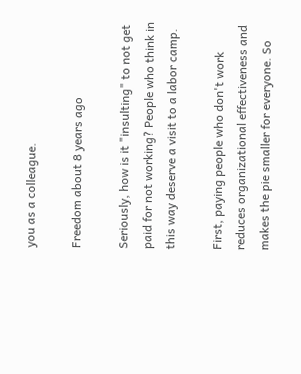you as a colleague.

Freedom about 8 years ago

Seriously, how is it "insulting" to not get paid for not working? People who think in this way deserve a visit to a labor camp.

First, paying people who don't work reduces organizational effectiveness and makes the pie smaller for everyone. So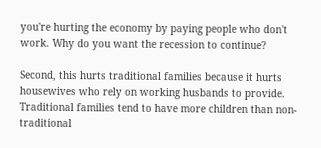you're hurting the economy by paying people who don't work. Why do you want the recession to continue?

Second, this hurts traditional families because it hurts housewives who rely on working husbands to provide. Traditional families tend to have more children than non-traditional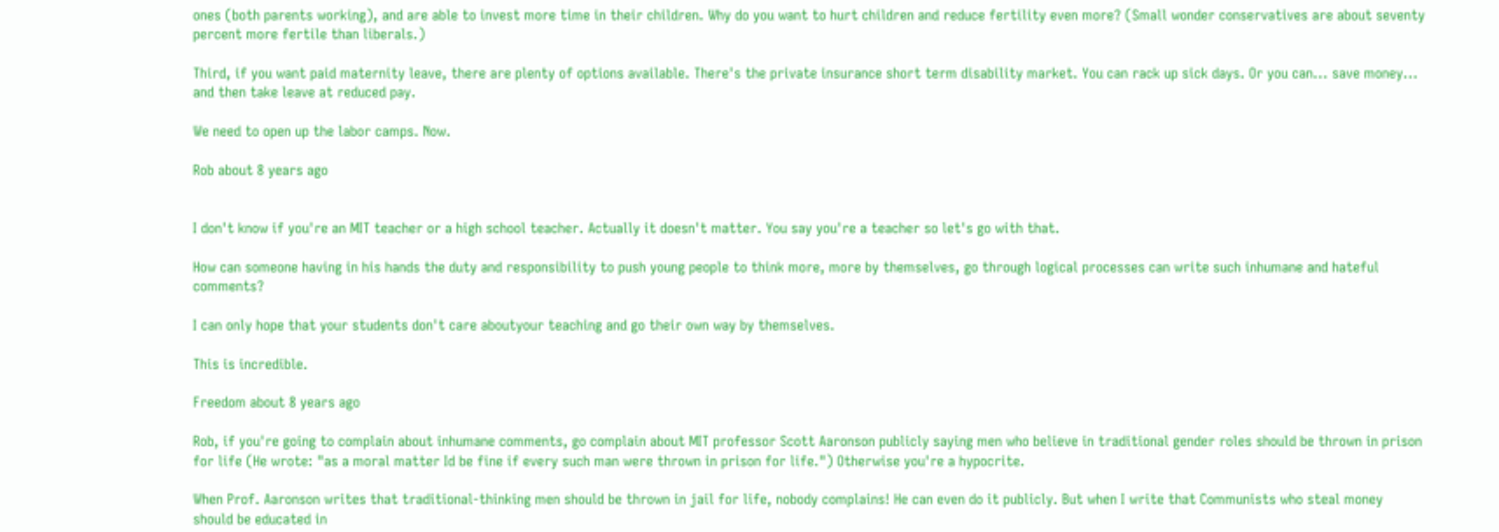ones (both parents working), and are able to invest more time in their children. Why do you want to hurt children and reduce fertility even more? (Small wonder conservatives are about seventy percent more fertile than liberals.)

Third, if you want paid maternity leave, there are plenty of options available. There's the private insurance short term disability market. You can rack up sick days. Or you can... save money... and then take leave at reduced pay.

We need to open up the labor camps. Now.

Rob about 8 years ago


I don't know if you're an MIT teacher or a high school teacher. Actually it doesn't matter. You say you're a teacher so let's go with that.

How can someone having in his hands the duty and responsibility to push young people to think more, more by themselves, go through logical processes can write such inhumane and hateful comments?

I can only hope that your students don't care aboutyour teaching and go their own way by themselves.

This is incredible.

Freedom about 8 years ago

Rob, if you're going to complain about inhumane comments, go complain about MIT professor Scott Aaronson publicly saying men who believe in traditional gender roles should be thrown in prison for life (He wrote: "as a moral matter Id be fine if every such man were thrown in prison for life.") Otherwise you're a hypocrite.

When Prof. Aaronson writes that traditional-thinking men should be thrown in jail for life, nobody complains! He can even do it publicly. But when I write that Communists who steal money should be educated in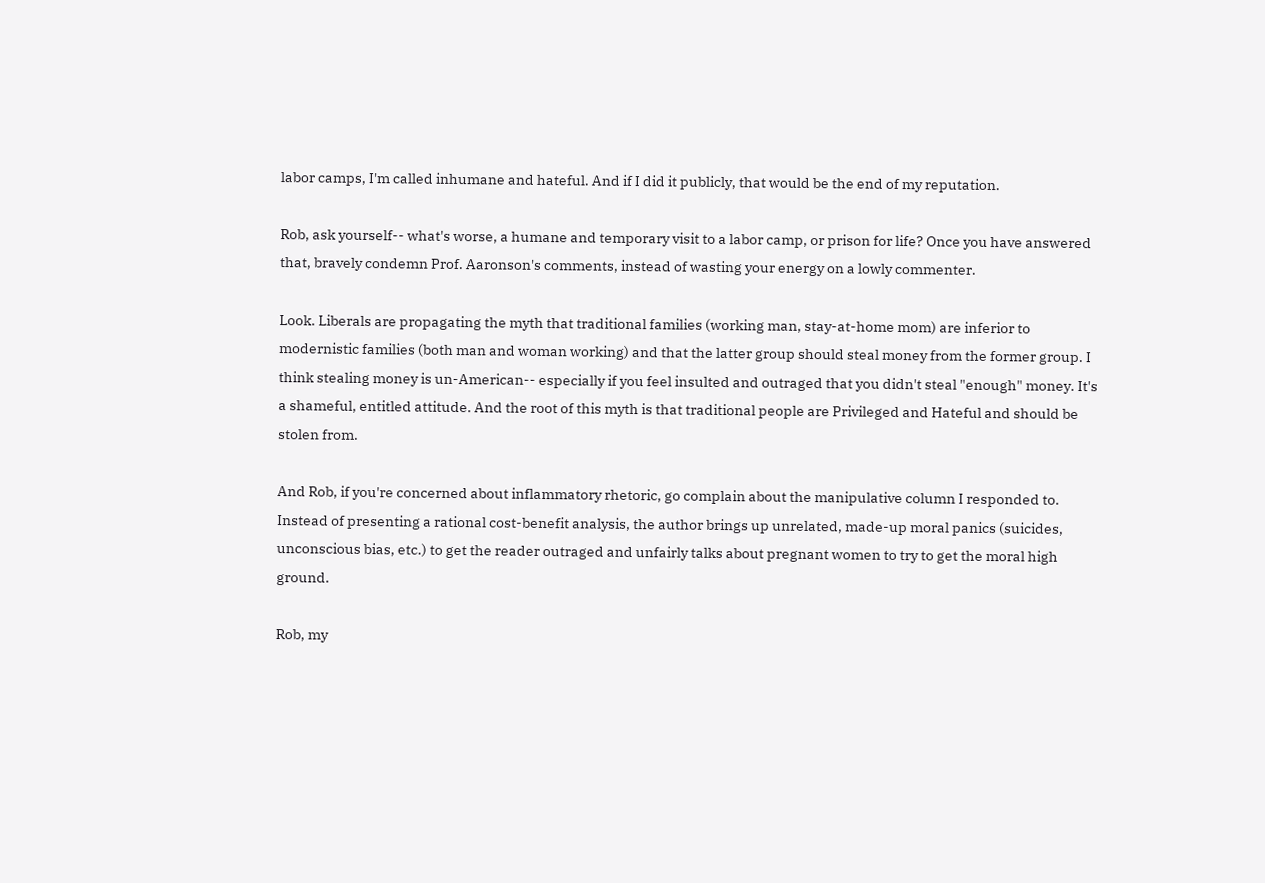labor camps, I'm called inhumane and hateful. And if I did it publicly, that would be the end of my reputation.

Rob, ask yourself-- what's worse, a humane and temporary visit to a labor camp, or prison for life? Once you have answered that, bravely condemn Prof. Aaronson's comments, instead of wasting your energy on a lowly commenter.

Look. Liberals are propagating the myth that traditional families (working man, stay-at-home mom) are inferior to modernistic families (both man and woman working) and that the latter group should steal money from the former group. I think stealing money is un-American-- especially if you feel insulted and outraged that you didn't steal "enough" money. It's a shameful, entitled attitude. And the root of this myth is that traditional people are Privileged and Hateful and should be stolen from.

And Rob, if you're concerned about inflammatory rhetoric, go complain about the manipulative column I responded to. Instead of presenting a rational cost-benefit analysis, the author brings up unrelated, made-up moral panics (suicides, unconscious bias, etc.) to get the reader outraged and unfairly talks about pregnant women to try to get the moral high ground.

Rob, my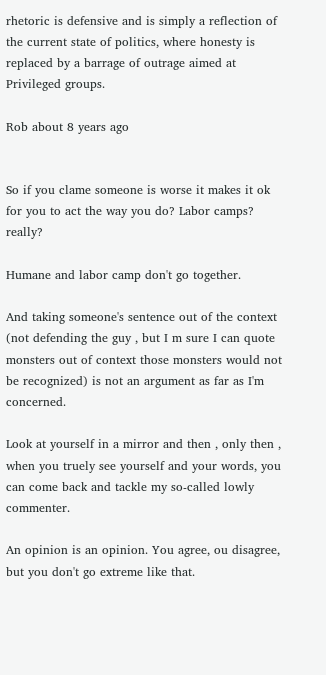rhetoric is defensive and is simply a reflection of the current state of politics, where honesty is replaced by a barrage of outrage aimed at Privileged groups.

Rob about 8 years ago


So if you clame someone is worse it makes it ok for you to act the way you do? Labor camps? really?

Humane and labor camp don't go together.

And taking someone's sentence out of the context (not defending the guy , but I m sure I can quote monsters out of context those monsters would not be recognized) is not an argument as far as I'm concerned.

Look at yourself in a mirror and then , only then , when you truely see yourself and your words, you can come back and tackle my so-called lowly commenter.

An opinion is an opinion. You agree, ou disagree, but you don't go extreme like that.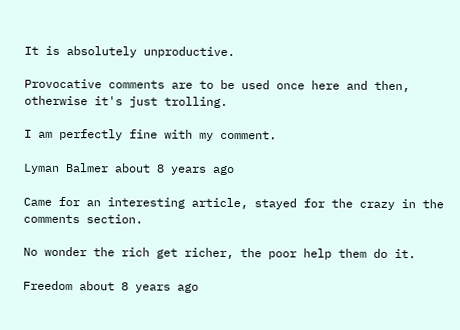It is absolutely unproductive.

Provocative comments are to be used once here and then, otherwise it's just trolling.

I am perfectly fine with my comment.

Lyman Balmer about 8 years ago

Came for an interesting article, stayed for the crazy in the comments section.

No wonder the rich get richer, the poor help them do it.

Freedom about 8 years ago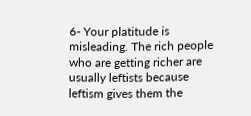6- Your platitude is misleading. The rich people who are getting richer are usually leftists because leftism gives them the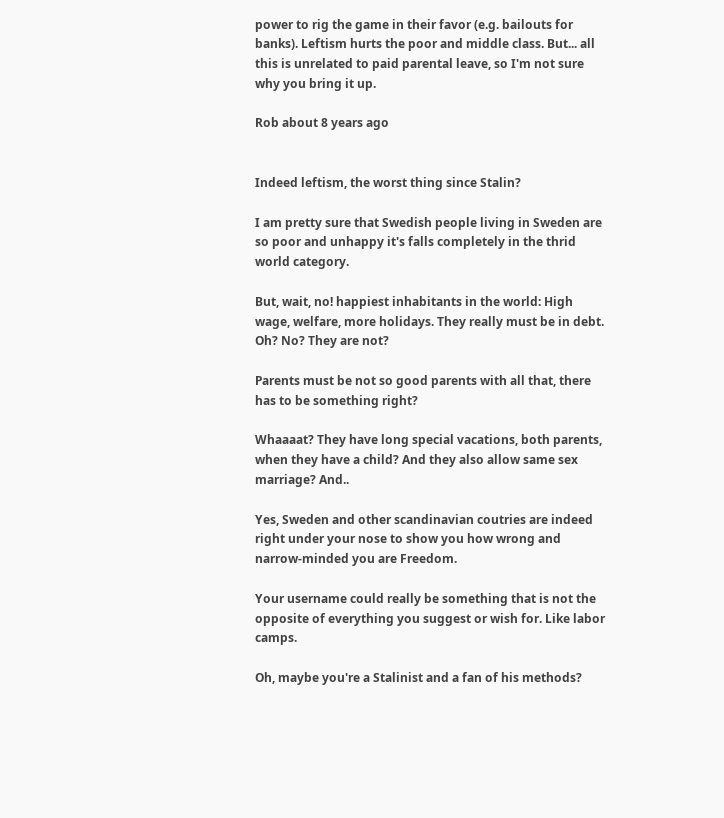power to rig the game in their favor (e.g. bailouts for banks). Leftism hurts the poor and middle class. But... all this is unrelated to paid parental leave, so I'm not sure why you bring it up.

Rob about 8 years ago


Indeed leftism, the worst thing since Stalin?

I am pretty sure that Swedish people living in Sweden are so poor and unhappy it's falls completely in the thrid world category.

But, wait, no! happiest inhabitants in the world: High wage, welfare, more holidays. They really must be in debt. Oh? No? They are not?

Parents must be not so good parents with all that, there has to be something right?

Whaaaat? They have long special vacations, both parents, when they have a child? And they also allow same sex marriage? And..

Yes, Sweden and other scandinavian coutries are indeed right under your nose to show you how wrong and narrow-minded you are Freedom.

Your username could really be something that is not the opposite of everything you suggest or wish for. Like labor camps.

Oh, maybe you're a Stalinist and a fan of his methods?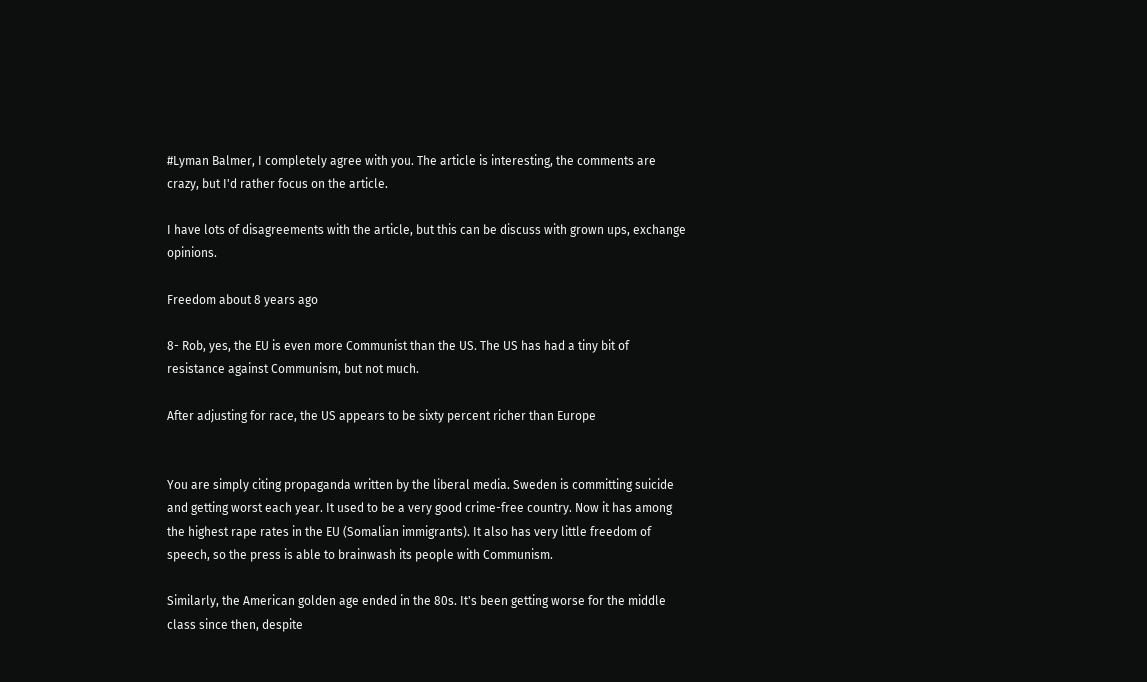#Lyman Balmer, I completely agree with you. The article is interesting, the comments are crazy, but I'd rather focus on the article.

I have lots of disagreements with the article, but this can be discuss with grown ups, exchange opinions.

Freedom about 8 years ago

8- Rob, yes, the EU is even more Communist than the US. The US has had a tiny bit of resistance against Communism, but not much.

After adjusting for race, the US appears to be sixty percent richer than Europe


You are simply citing propaganda written by the liberal media. Sweden is committing suicide and getting worst each year. It used to be a very good crime-free country. Now it has among the highest rape rates in the EU (Somalian immigrants). It also has very little freedom of speech, so the press is able to brainwash its people with Communism.

Similarly, the American golden age ended in the 80s. It's been getting worse for the middle class since then, despite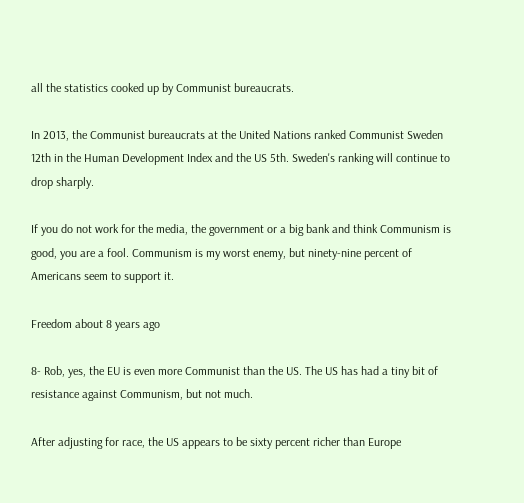all the statistics cooked up by Communist bureaucrats.

In 2013, the Communist bureaucrats at the United Nations ranked Communist Sweden 12th in the Human Development Index and the US 5th. Sweden's ranking will continue to drop sharply.

If you do not work for the media, the government or a big bank and think Communism is good, you are a fool. Communism is my worst enemy, but ninety-nine percent of Americans seem to support it.

Freedom about 8 years ago

8- Rob, yes, the EU is even more Communist than the US. The US has had a tiny bit of resistance against Communism, but not much.

After adjusting for race, the US appears to be sixty percent richer than Europe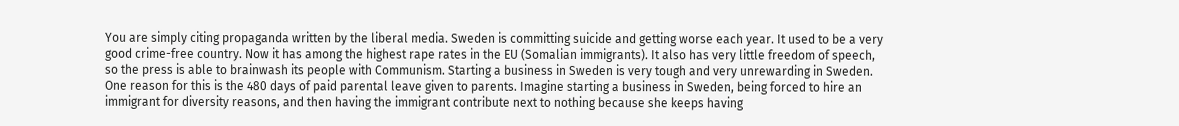You are simply citing propaganda written by the liberal media. Sweden is committing suicide and getting worse each year. It used to be a very good crime-free country. Now it has among the highest rape rates in the EU (Somalian immigrants). It also has very little freedom of speech, so the press is able to brainwash its people with Communism. Starting a business in Sweden is very tough and very unrewarding in Sweden. One reason for this is the 480 days of paid parental leave given to parents. Imagine starting a business in Sweden, being forced to hire an immigrant for diversity reasons, and then having the immigrant contribute next to nothing because she keeps having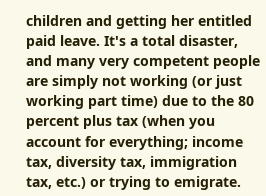children and getting her entitled paid leave. It's a total disaster, and many very competent people are simply not working (or just working part time) due to the 80 percent plus tax (when you account for everything; income tax, diversity tax, immigration tax, etc.) or trying to emigrate.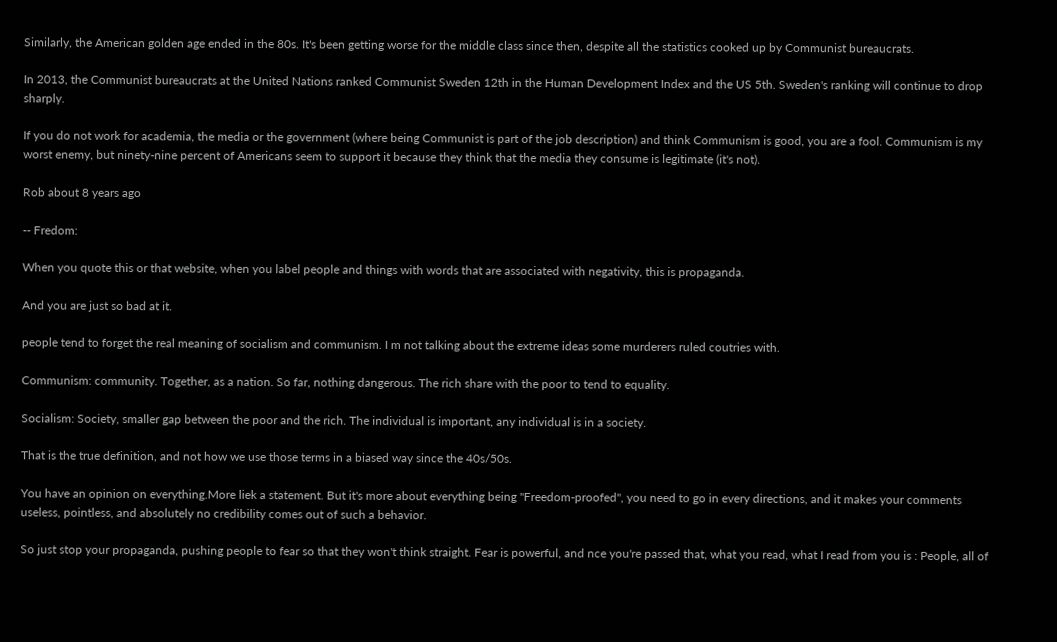Similarly, the American golden age ended in the 80s. It's been getting worse for the middle class since then, despite all the statistics cooked up by Communist bureaucrats.

In 2013, the Communist bureaucrats at the United Nations ranked Communist Sweden 12th in the Human Development Index and the US 5th. Sweden's ranking will continue to drop sharply.

If you do not work for academia, the media or the government (where being Communist is part of the job description) and think Communism is good, you are a fool. Communism is my worst enemy, but ninety-nine percent of Americans seem to support it because they think that the media they consume is legitimate (it's not).

Rob about 8 years ago

-- Fredom:

When you quote this or that website, when you label people and things with words that are associated with negativity, this is propaganda.

And you are just so bad at it.

people tend to forget the real meaning of socialism and communism. I m not talking about the extreme ideas some murderers ruled coutries with.

Communism: community. Together, as a nation. So far, nothing dangerous. The rich share with the poor to tend to equality.

Socialism: Society, smaller gap between the poor and the rich. The individual is important, any individual is in a society.

That is the true definition, and not how we use those terms in a biased way since the 40s/50s.

You have an opinion on everything.More liek a statement. But it's more about everything being "Freedom-proofed", you need to go in every directions, and it makes your comments useless, pointless, and absolutely no credibility comes out of such a behavior.

So just stop your propaganda, pushing people to fear so that they won't think straight. Fear is powerful, and nce you're passed that, what you read, what I read from you is : People, all of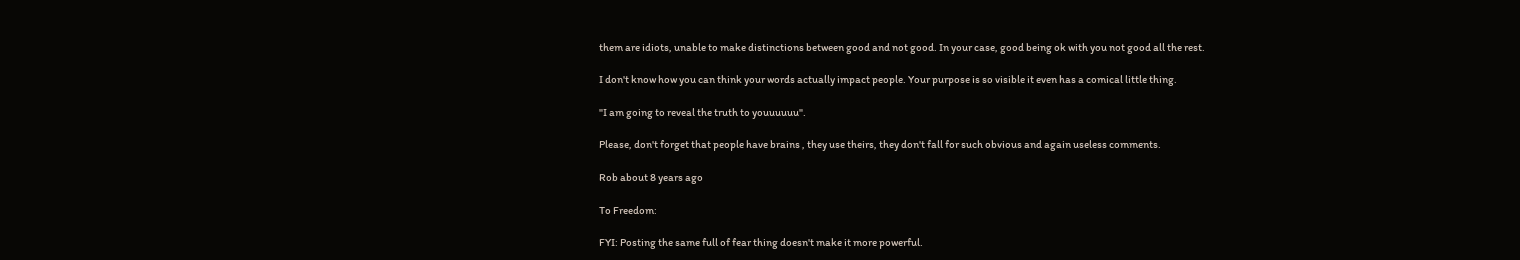them are idiots, unable to make distinctions between good and not good. In your case, good being ok with you not good all the rest.

I don't know how you can think your words actually impact people. Your purpose is so visible it even has a comical little thing.

"I am going to reveal the truth to youuuuuu".

Please, don't forget that people have brains , they use theirs, they don't fall for such obvious and again useless comments.

Rob about 8 years ago

To Freedom:

FYI: Posting the same full of fear thing doesn't make it more powerful.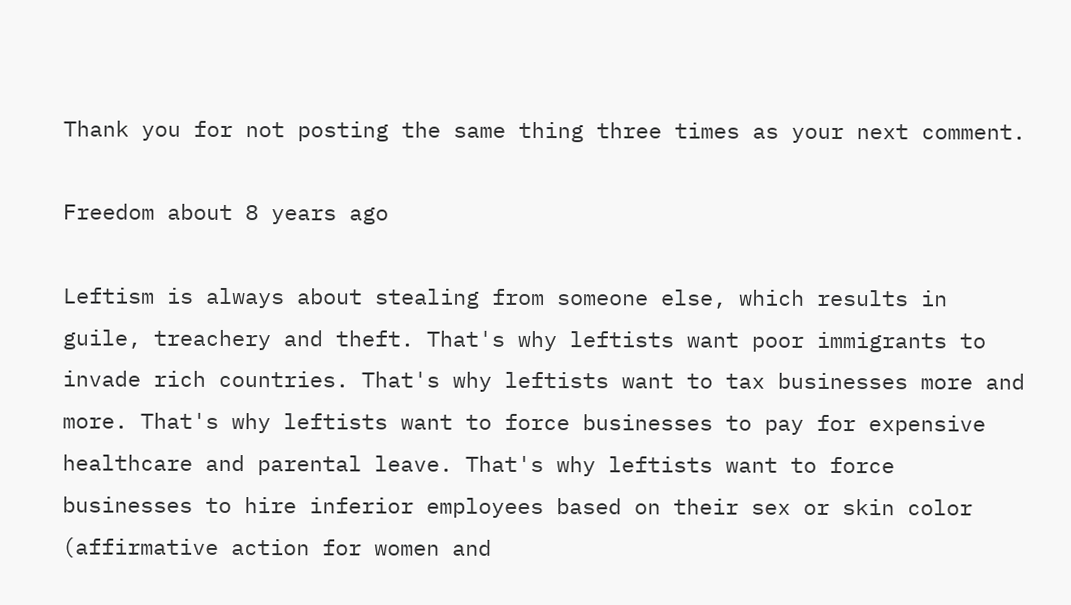Thank you for not posting the same thing three times as your next comment.

Freedom about 8 years ago

Leftism is always about stealing from someone else, which results in guile, treachery and theft. That's why leftists want poor immigrants to invade rich countries. That's why leftists want to tax businesses more and more. That's why leftists want to force businesses to pay for expensive healthcare and parental leave. That's why leftists want to force businesses to hire inferior employees based on their sex or skin color (affirmative action for women and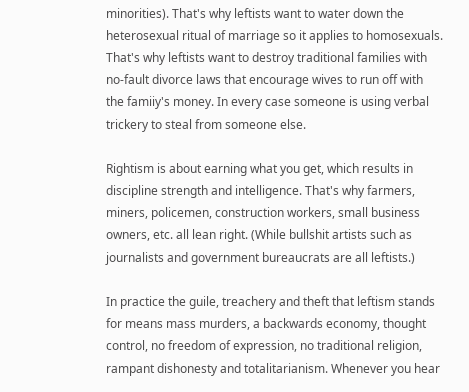minorities). That's why leftists want to water down the heterosexual ritual of marriage so it applies to homosexuals. That's why leftists want to destroy traditional families with no-fault divorce laws that encourage wives to run off with the famiiy's money. In every case someone is using verbal trickery to steal from someone else.

Rightism is about earning what you get, which results in discipline strength and intelligence. That's why farmers, miners, policemen, construction workers, small business owners, etc. all lean right. (While bullshit artists such as journalists and government bureaucrats are all leftists.)

In practice the guile, treachery and theft that leftism stands for means mass murders, a backwards economy, thought control, no freedom of expression, no traditional religion, rampant dishonesty and totalitarianism. Whenever you hear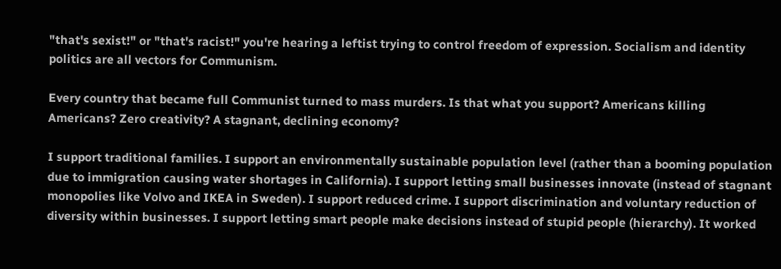"that's sexist!" or "that's racist!" you're hearing a leftist trying to control freedom of expression. Socialism and identity politics are all vectors for Communism.

Every country that became full Communist turned to mass murders. Is that what you support? Americans killing Americans? Zero creativity? A stagnant, declining economy?

I support traditional families. I support an environmentally sustainable population level (rather than a booming population due to immigration causing water shortages in California). I support letting small businesses innovate (instead of stagnant monopolies like Volvo and IKEA in Sweden). I support reduced crime. I support discrimination and voluntary reduction of diversity within businesses. I support letting smart people make decisions instead of stupid people (hierarchy). It worked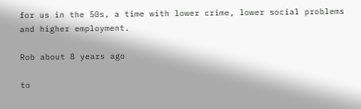for us in the 50s, a time with lower crime, lower social problems and higher employment.

Rob about 8 years ago

to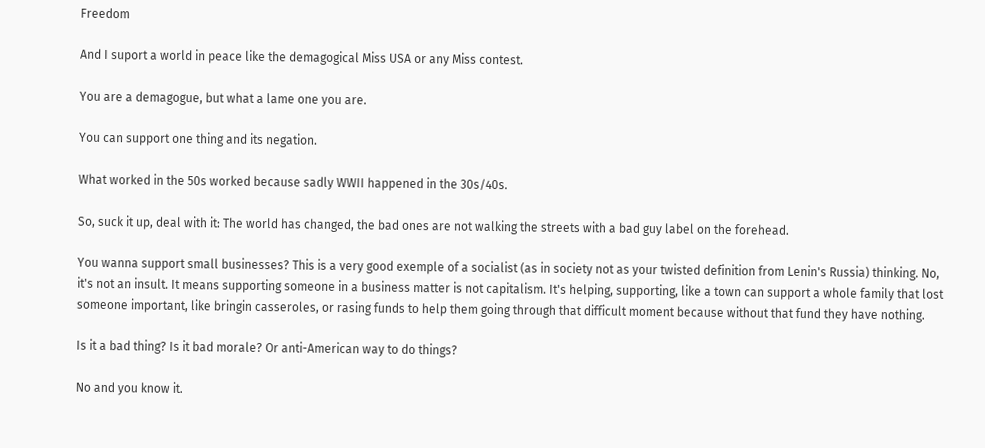Freedom

And I suport a world in peace like the demagogical Miss USA or any Miss contest.

You are a demagogue, but what a lame one you are.

You can support one thing and its negation.

What worked in the 50s worked because sadly WWII happened in the 30s/40s.

So, suck it up, deal with it: The world has changed, the bad ones are not walking the streets with a bad guy label on the forehead.

You wanna support small businesses? This is a very good exemple of a socialist (as in society not as your twisted definition from Lenin's Russia) thinking. No, it's not an insult. It means supporting someone in a business matter is not capitalism. It's helping, supporting, like a town can support a whole family that lost someone important, like bringin casseroles, or rasing funds to help them going through that difficult moment because without that fund they have nothing.

Is it a bad thing? Is it bad morale? Or anti-American way to do things?

No and you know it.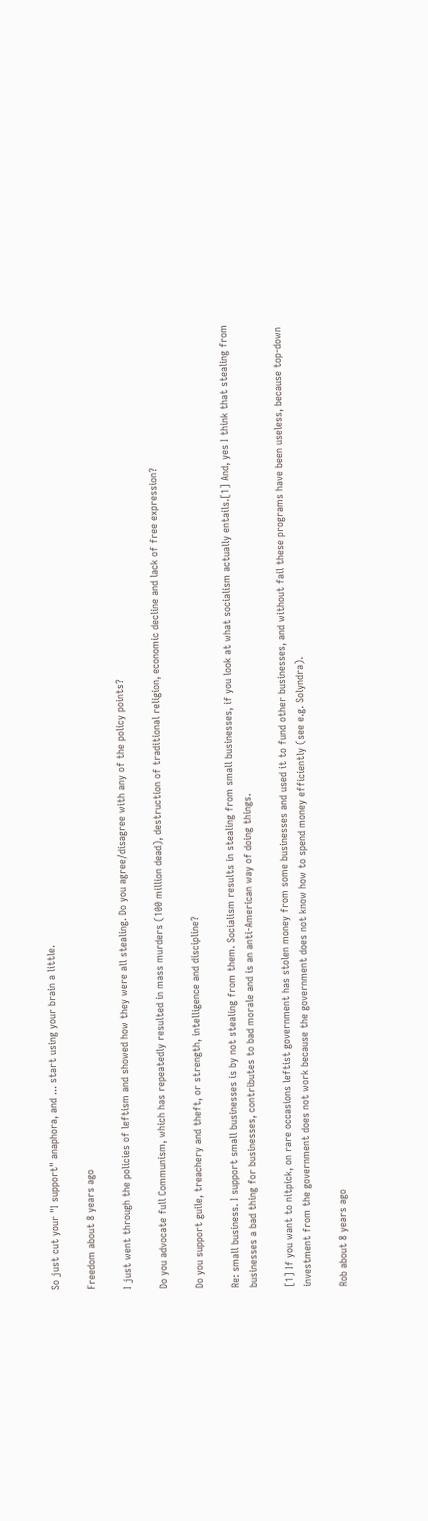So just cut your "I support" anaphora, and ... start using your brain a little.

Freedom about 8 years ago

I just went through the policies of leftism and showed how they were all stealing. Do you agree/disagree with any of the policy points?

Do you advocate full Communism, which has repeatedly resulted in mass murders (100 million dead), destruction of traditional religion, economic decline and lack of free expression?

Do you support guile, treachery and theft, or strength, intelligence and discipline?

Re: small business. I support small businesses is by not stealing from them. Socialism results in stealing from small businesses, if you look at what socialism actually entails.[1] And, yes I think that stealing from businesses a bad thing for businesses, contributes to bad morale and is an anti-American way of doing things.

[1] If you want to nitpick, on rare occasions leftist government has stolen money from some businesses and used it to fund other businesses, and without fail these programs have been useless, because top-down investment from the government does not work because the government does not know how to spend money efficiently (see e.g. Solyndra).

Rob about 8 years ago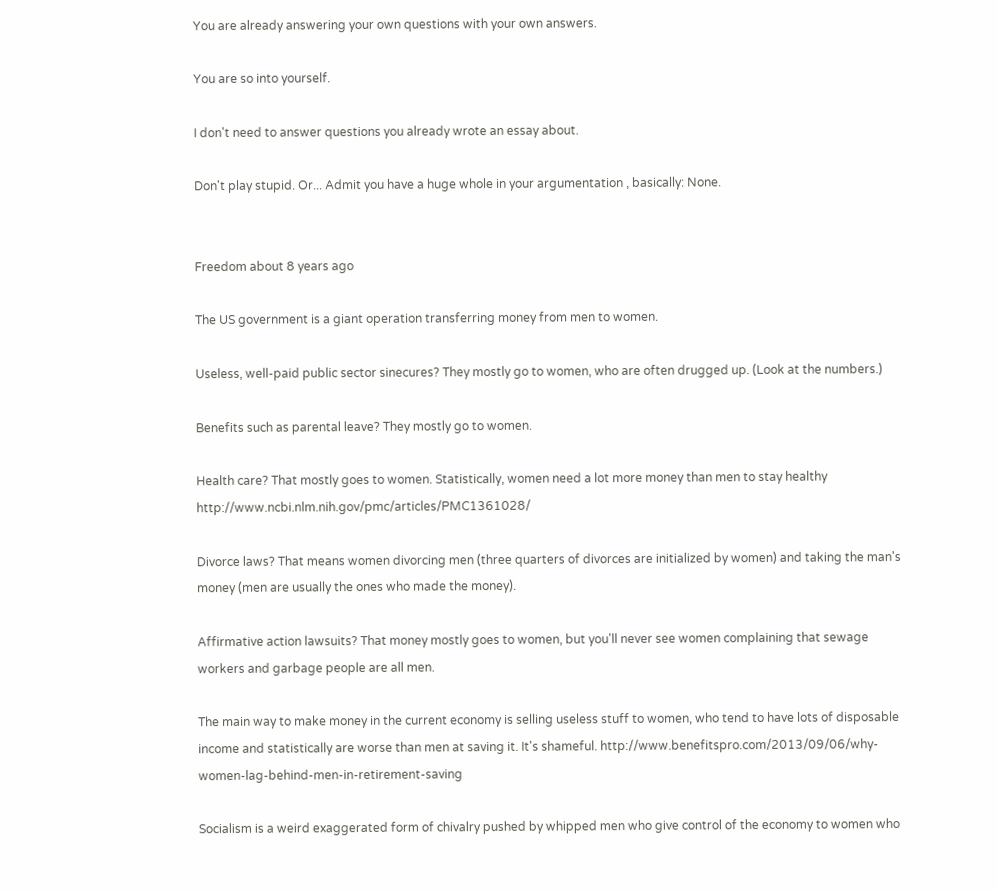You are already answering your own questions with your own answers.

You are so into yourself.

I don't need to answer questions you already wrote an essay about.

Don't play stupid. Or... Admit you have a huge whole in your argumentation , basically: None.


Freedom about 8 years ago

The US government is a giant operation transferring money from men to women.

Useless, well-paid public sector sinecures? They mostly go to women, who are often drugged up. (Look at the numbers.)

Benefits such as parental leave? They mostly go to women.

Health care? That mostly goes to women. Statistically, women need a lot more money than men to stay healthy http://www.ncbi.nlm.nih.gov/pmc/articles/PMC1361028/

Divorce laws? That means women divorcing men (three quarters of divorces are initialized by women) and taking the man's money (men are usually the ones who made the money).

Affirmative action lawsuits? That money mostly goes to women, but you'll never see women complaining that sewage workers and garbage people are all men.

The main way to make money in the current economy is selling useless stuff to women, who tend to have lots of disposable income and statistically are worse than men at saving it. It's shameful. http://www.benefitspro.com/2013/09/06/why-women-lag-behind-men-in-retirement-saving

Socialism is a weird exaggerated form of chivalry pushed by whipped men who give control of the economy to women who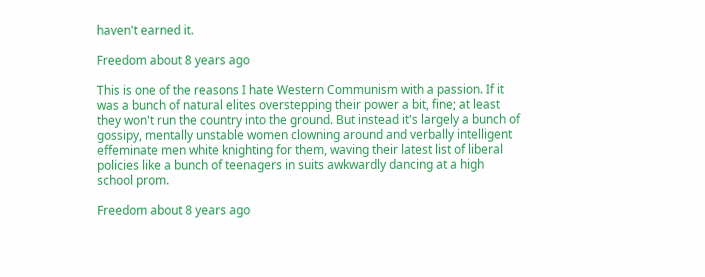haven't earned it.

Freedom about 8 years ago

This is one of the reasons I hate Western Communism with a passion. If it was a bunch of natural elites overstepping their power a bit, fine; at least they won't run the country into the ground. But instead it's largely a bunch of gossipy, mentally unstable women clowning around and verbally intelligent effeminate men white knighting for them, waving their latest list of liberal policies like a bunch of teenagers in suits awkwardly dancing at a high school prom.

Freedom about 8 years ago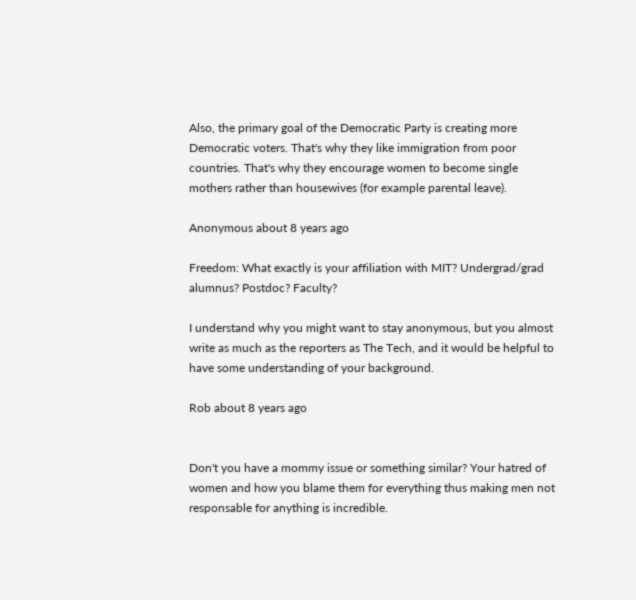Also, the primary goal of the Democratic Party is creating more Democratic voters. That's why they like immigration from poor countries. That's why they encourage women to become single mothers rather than housewives (for example parental leave).

Anonymous about 8 years ago

Freedom: What exactly is your affiliation with MIT? Undergrad/grad alumnus? Postdoc? Faculty?

I understand why you might want to stay anonymous, but you almost write as much as the reporters as The Tech, and it would be helpful to have some understanding of your background.

Rob about 8 years ago


Don't you have a mommy issue or something similar? Your hatred of women and how you blame them for everything thus making men not responsable for anything is incredible.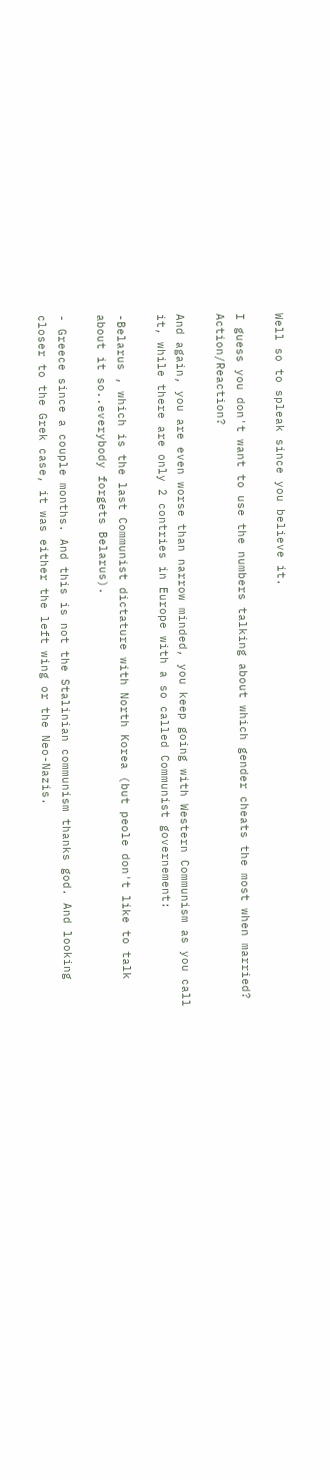Well so to spleak since you believe it.

I guess you don't want to use the numbers talking about which gender cheats the most when married? Action/Reaction?

And again, you are even worse than narrow minded, you keep going with Western Communism as you call it, while there are only 2 contries in Europe with a so called Communist governement:

-Belarus , which is the last Communist dictature with North Korea (but peole don't like to talk about it so..everybody forgets Belarus).

- Greece since a couple months. And this is not the Stalinian communism thanks god. And looking closer to the Grek case, it was either the left wing or the Neo-Nazis.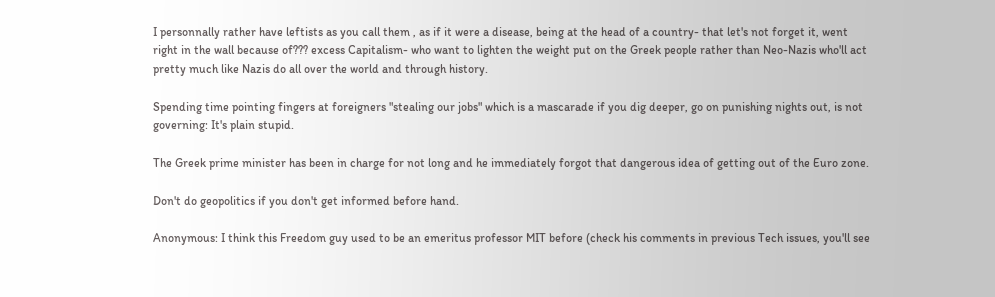I personnally rather have leftists as you call them , as if it were a disease, being at the head of a country- that let's not forget it, went right in the wall because of??? excess Capitalism- who want to lighten the weight put on the Greek people rather than Neo-Nazis who'll act pretty much like Nazis do all over the world and through history.

Spending time pointing fingers at foreigners "stealing our jobs" which is a mascarade if you dig deeper, go on punishing nights out, is not governing: It's plain stupid.

The Greek prime minister has been in charge for not long and he immediately forgot that dangerous idea of getting out of the Euro zone.

Don't do geopolitics if you don't get informed before hand.

Anonymous: I think this Freedom guy used to be an emeritus professor MIT before (check his comments in previous Tech issues, you'll see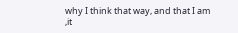why I think that way, and that I am ,it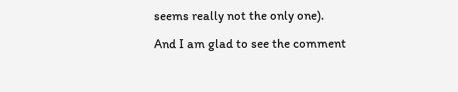seems really not the only one).

And I am glad to see the comment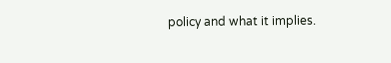policy and what it implies.